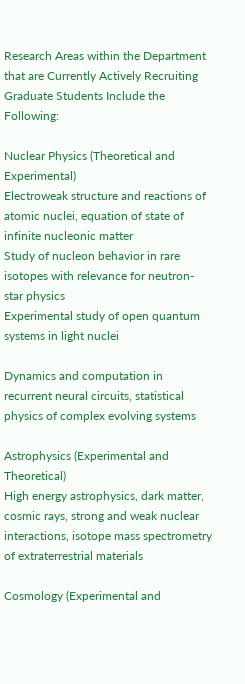Research Areas within the Department that are Currently Actively Recruiting Graduate Students Include the Following:

Nuclear Physics (Theoretical and Experimental)
Electroweak structure and reactions of atomic nuclei, equation of state of infinite nucleonic matter
Study of nucleon behavior in rare isotopes with relevance for neutron-star physics
Experimental study of open quantum systems in light nuclei

Dynamics and computation in recurrent neural circuits, statistical physics of complex evolving systems

Astrophysics (Experimental and Theoretical)
High energy astrophysics, dark matter, cosmic rays, strong and weak nuclear interactions, isotope mass spectrometry of extraterrestrial materials

Cosmology (Experimental and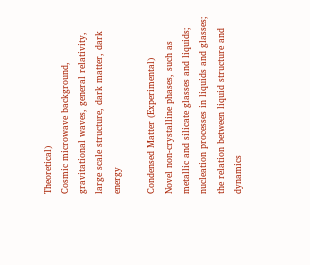Theoretical)
Cosmic microwave background, gravitational waves, general relativity, large scale structure, dark matter, dark energy

Condensed Matter (Experimental)
Novel non-crystalline phases, such as metallic and silicate glasses and liquids;  nucleation processes in liquids and glasses; the relation between liquid structure and dynamics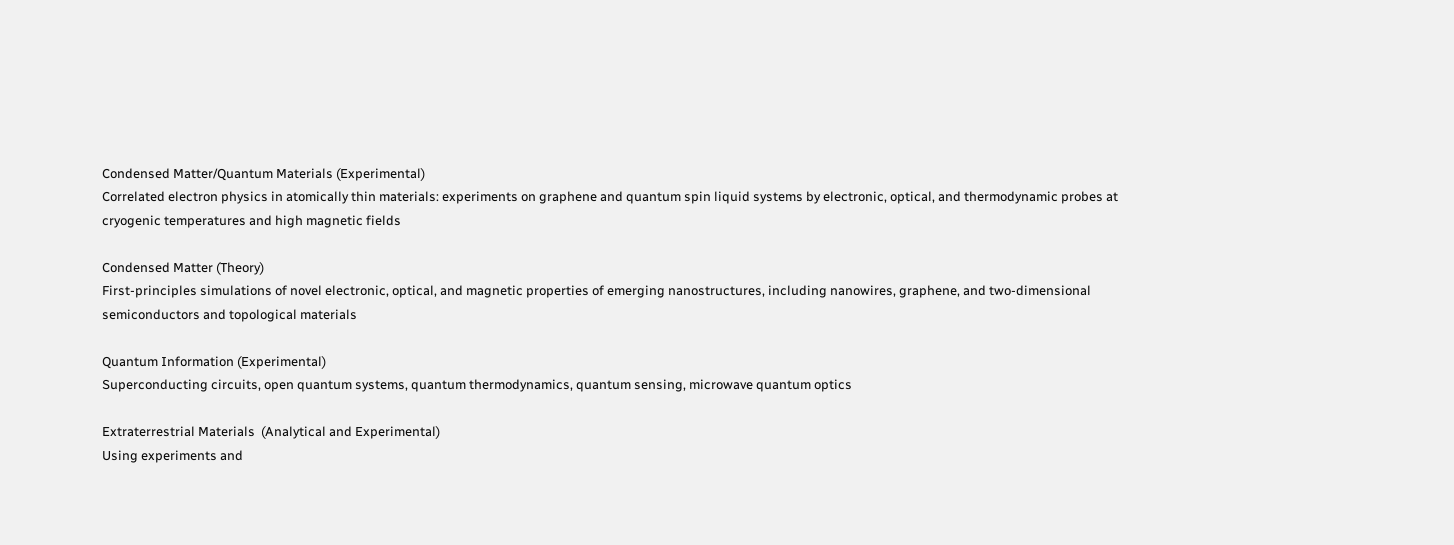Condensed Matter/Quantum Materials (Experimental)
Correlated electron physics in atomically thin materials: experiments on graphene and quantum spin liquid systems by electronic, optical, and thermodynamic probes at cryogenic temperatures and high magnetic fields

Condensed Matter (Theory)
First-principles simulations of novel electronic, optical, and magnetic properties of emerging nanostructures, including nanowires, graphene, and two-dimensional semiconductors and topological materials

Quantum Information (Experimental)
Superconducting circuits, open quantum systems, quantum thermodynamics, quantum sensing, microwave quantum optics

Extraterrestrial Materials  (Analytical and Experimental)
Using experiments and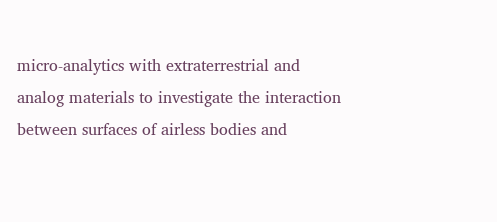micro-analytics with extraterrestrial and analog materials to investigate the interaction between surfaces of airless bodies and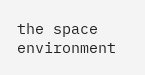the space environment